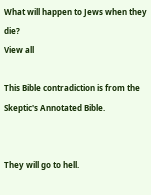What will happen to Jews when they die?
View all

This Bible contradiction is from the Skeptic's Annotated Bible.


They will go to hell.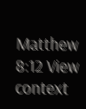Matthew 8:12 View context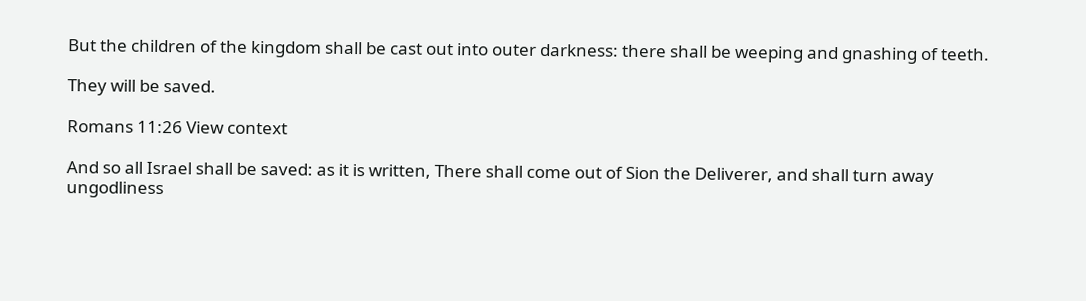But the children of the kingdom shall be cast out into outer darkness: there shall be weeping and gnashing of teeth.

They will be saved.

Romans 11:26 View context

And so all Israel shall be saved: as it is written, There shall come out of Sion the Deliverer, and shall turn away ungodliness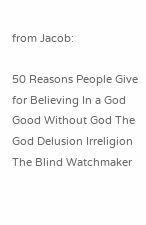from Jacob:

50 Reasons People Give for Believing In a God Good Without God The God Delusion Irreligion The Blind Watchmaker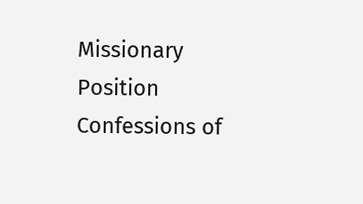Missionary Position Confessions of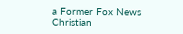a Former Fox News Christian